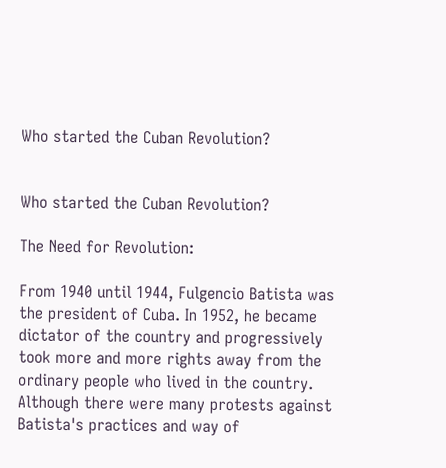Who started the Cuban Revolution?


Who started the Cuban Revolution?

The Need for Revolution:

From 1940 until 1944, Fulgencio Batista was the president of Cuba. In 1952, he became dictator of the country and progressively took more and more rights away from the ordinary people who lived in the country. Although there were many protests against Batista's practices and way of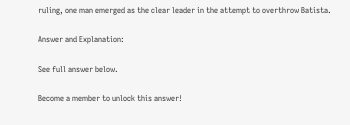ruling, one man emerged as the clear leader in the attempt to overthrow Batista.

Answer and Explanation:

See full answer below.

Become a member to unlock this answer!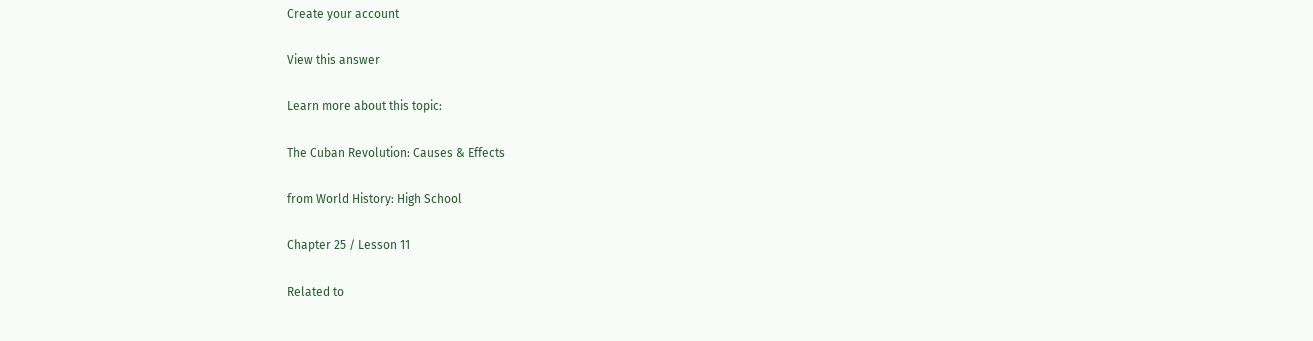Create your account

View this answer

Learn more about this topic:

The Cuban Revolution: Causes & Effects

from World History: High School

Chapter 25 / Lesson 11

Related to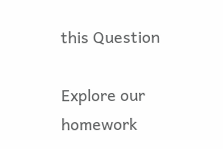this Question

Explore our homework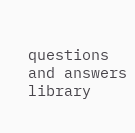questions and answers library